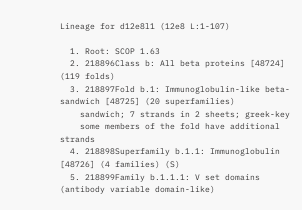Lineage for d12e8l1 (12e8 L:1-107)

  1. Root: SCOP 1.63
  2. 218896Class b: All beta proteins [48724] (119 folds)
  3. 218897Fold b.1: Immunoglobulin-like beta-sandwich [48725] (20 superfamilies)
    sandwich; 7 strands in 2 sheets; greek-key
    some members of the fold have additional strands
  4. 218898Superfamily b.1.1: Immunoglobulin [48726] (4 families) (S)
  5. 218899Family b.1.1.1: V set domains (antibody variable domain-like)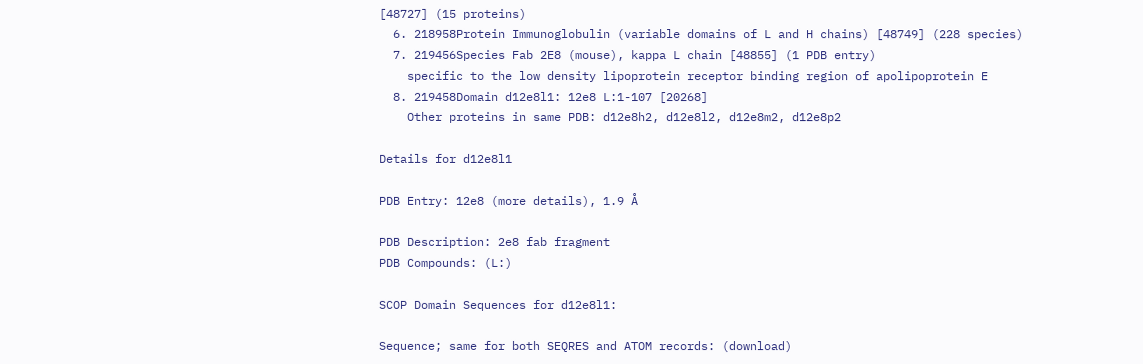[48727] (15 proteins)
  6. 218958Protein Immunoglobulin (variable domains of L and H chains) [48749] (228 species)
  7. 219456Species Fab 2E8 (mouse), kappa L chain [48855] (1 PDB entry)
    specific to the low density lipoprotein receptor binding region of apolipoprotein E
  8. 219458Domain d12e8l1: 12e8 L:1-107 [20268]
    Other proteins in same PDB: d12e8h2, d12e8l2, d12e8m2, d12e8p2

Details for d12e8l1

PDB Entry: 12e8 (more details), 1.9 Å

PDB Description: 2e8 fab fragment
PDB Compounds: (L:)

SCOP Domain Sequences for d12e8l1:

Sequence; same for both SEQRES and ATOM records: (download)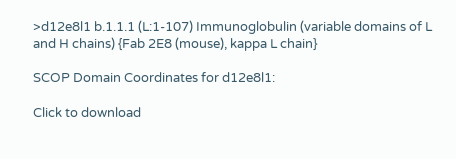>d12e8l1 b.1.1.1 (L:1-107) Immunoglobulin (variable domains of L and H chains) {Fab 2E8 (mouse), kappa L chain}

SCOP Domain Coordinates for d12e8l1:

Click to download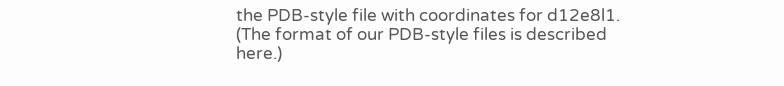the PDB-style file with coordinates for d12e8l1.
(The format of our PDB-style files is described here.)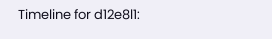Timeline for d12e8l1: